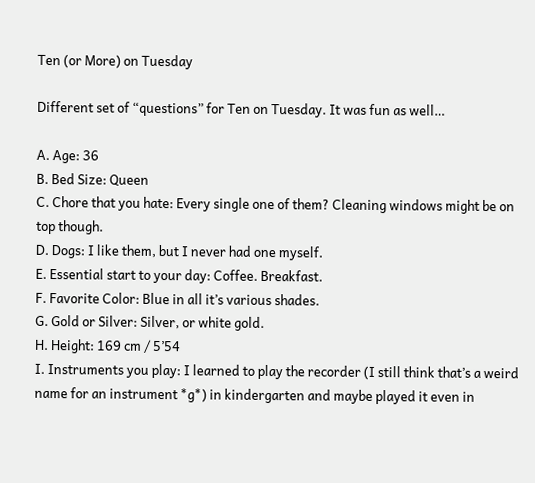Ten (or More) on Tuesday

Different set of “questions” for Ten on Tuesday. It was fun as well…

A. Age: 36
B. Bed Size: Queen
C. Chore that you hate: Every single one of them? Cleaning windows might be on top though.
D. Dogs: I like them, but I never had one myself.
E. Essential start to your day: Coffee. Breakfast.
F. Favorite Color: Blue in all it’s various shades.
G. Gold or Silver: Silver, or white gold.
H. Height: 169 cm / 5’54
I. Instruments you play: I learned to play the recorder (I still think that’s a weird name for an instrument *g*) in kindergarten and maybe played it even in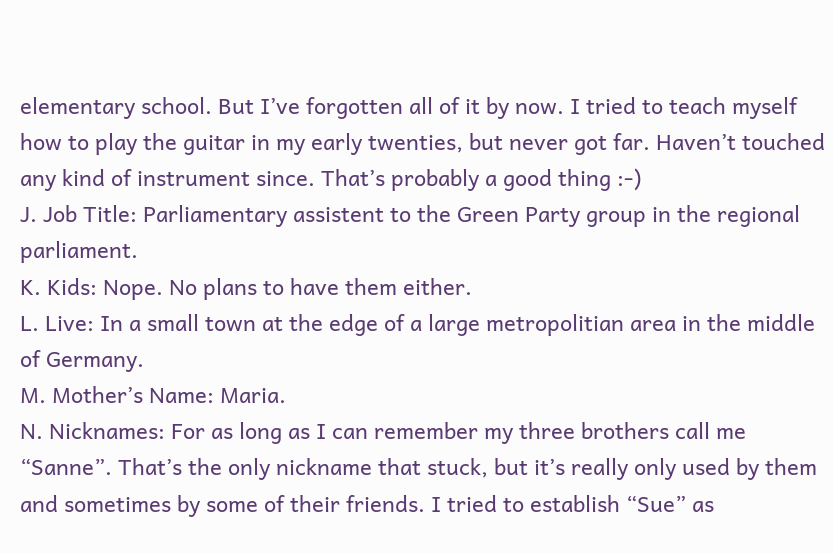elementary school. But I’ve forgotten all of it by now. I tried to teach myself how to play the guitar in my early twenties, but never got far. Haven’t touched any kind of instrument since. That’s probably a good thing :-)
J. Job Title: Parliamentary assistent to the Green Party group in the regional parliament.
K. Kids: Nope. No plans to have them either.
L. Live: In a small town at the edge of a large metropolitian area in the middle of Germany.
M. Mother’s Name: Maria.
N. Nicknames: For as long as I can remember my three brothers call me “Sanne”. That’s the only nickname that stuck, but it’s really only used by them and sometimes by some of their friends. I tried to establish “Sue” as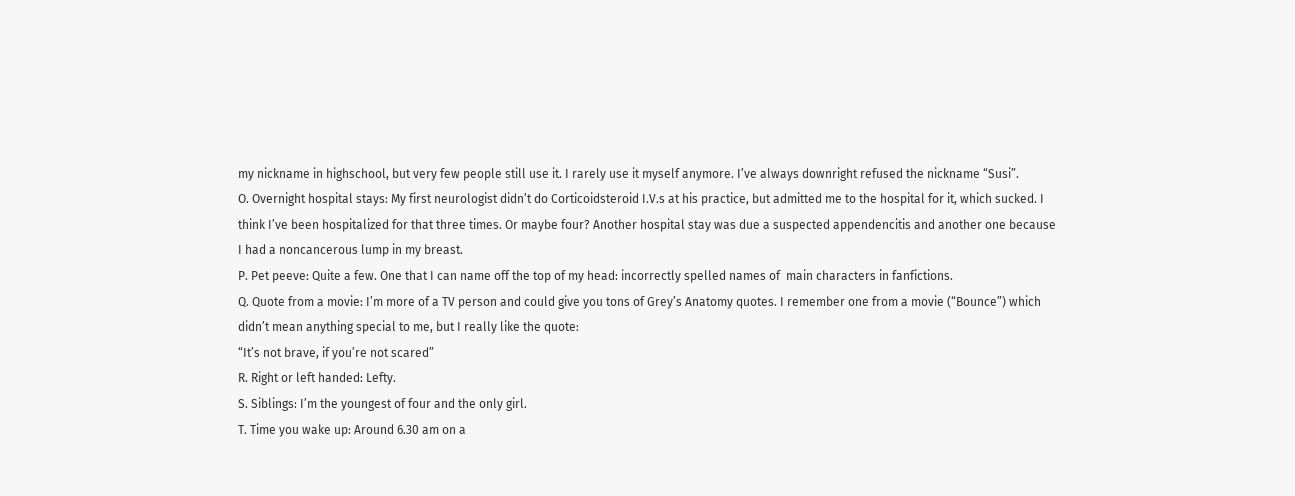my nickname in highschool, but very few people still use it. I rarely use it myself anymore. I’ve always downright refused the nickname “Susi”.
O. Overnight hospital stays: My first neurologist didn’t do Corticoidsteroid I.V.s at his practice, but admitted me to the hospital for it, which sucked. I think I’ve been hospitalized for that three times. Or maybe four? Another hospital stay was due a suspected appendencitis and another one because I had a noncancerous lump in my breast.
P. Pet peeve: Quite a few. One that I can name off the top of my head: incorrectly spelled names of  main characters in fanfictions.
Q. Quote from a movie: I’m more of a TV person and could give you tons of Grey’s Anatomy quotes. I remember one from a movie (“Bounce”) which didn’t mean anything special to me, but I really like the quote:
“It’s not brave, if you’re not scared”
R. Right or left handed: Lefty.
S. Siblings: I’m the youngest of four and the only girl.
T. Time you wake up: Around 6.30 am on a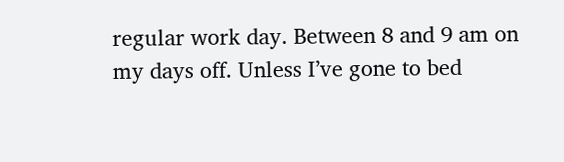regular work day. Between 8 and 9 am on my days off. Unless I’ve gone to bed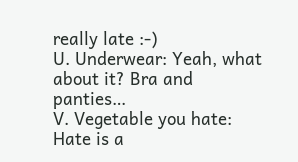really late :-)
U. Underwear: Yeah, what about it? Bra and panties…
V. Vegetable you hate: Hate is a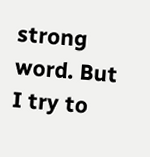strong word. But I try to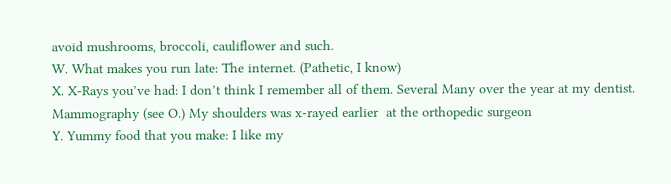avoid mushrooms, broccoli, cauliflower and such.
W. What makes you run late: The internet. (Pathetic, I know)
X. X-Rays you’ve had: I don’t think I remember all of them. Several Many over the year at my dentist. Mammography (see O.) My shoulders was x-rayed earlier  at the orthopedic surgeon
Y. Yummy food that you make: I like my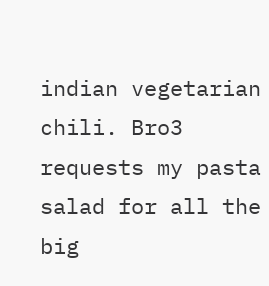indian vegetarian chili. Bro3 requests my pasta salad for all the big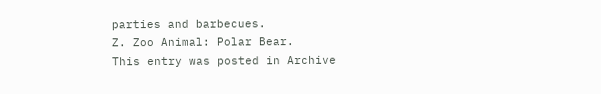parties and barbecues.
Z. Zoo Animal: Polar Bear.
This entry was posted in Archive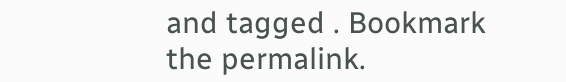and tagged . Bookmark the permalink.